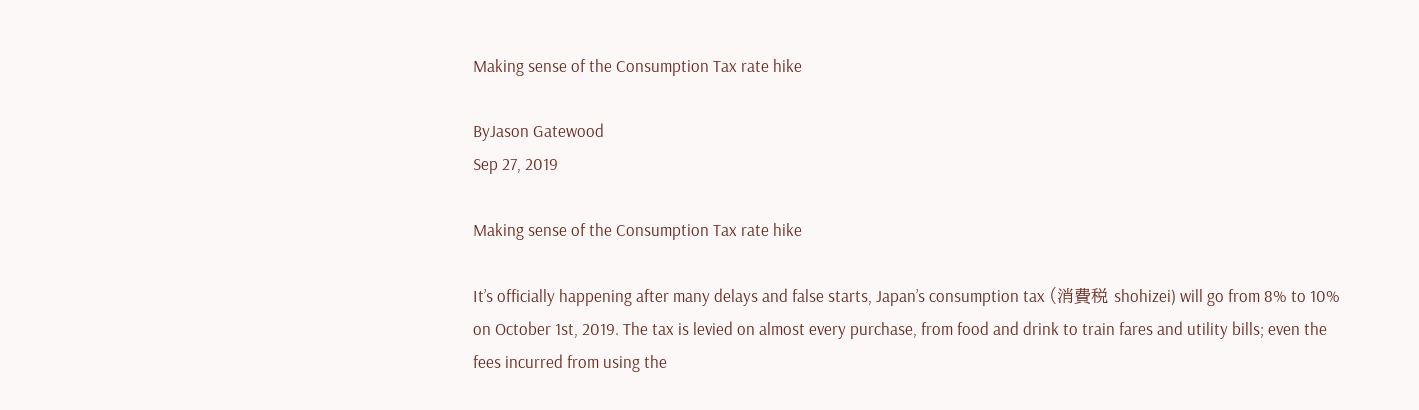Making sense of the Consumption Tax rate hike

ByJason Gatewood
Sep 27, 2019

Making sense of the Consumption Tax rate hike

It’s officially happening after many delays and false starts, Japan’s consumption tax (消費税 shohizei) will go from 8% to 10% on October 1st, 2019. The tax is levied on almost every purchase, from food and drink to train fares and utility bills; even the fees incurred from using the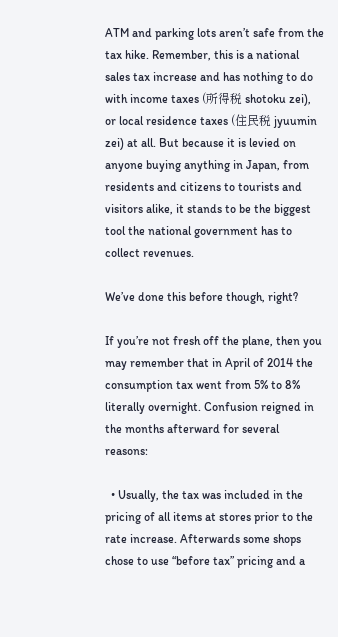ATM and parking lots aren’t safe from the tax hike. Remember, this is a national sales tax increase and has nothing to do with income taxes (所得税 shotoku zei), or local residence taxes (住民税 jyuumin zei) at all. But because it is levied on anyone buying anything in Japan, from residents and citizens to tourists and visitors alike, it stands to be the biggest tool the national government has to collect revenues.

We’ve done this before though, right?

If you’re not fresh off the plane, then you may remember that in April of 2014 the consumption tax went from 5% to 8% literally overnight. Confusion reigned in the months afterward for several reasons:

  • Usually, the tax was included in the pricing of all items at stores prior to the rate increase. Afterwards some shops chose to use “before tax” pricing and a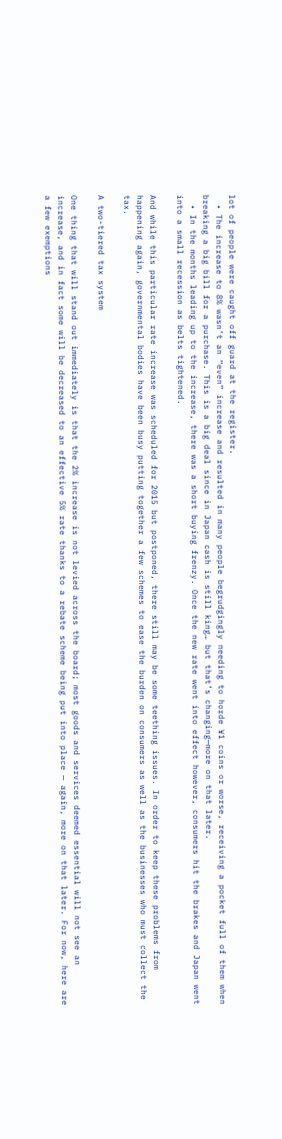lot of people were caught off guard at the register.
  • The increase to 8% wasn’t an “even” increase and resulted in many people begrudgingly needing to horde ¥1 coins or worse, receiving a pocket full of them when breaking a big bill for a purchase. This is a big deal since in Japan cash is still king… but that’s changing—more on that later.
  • In the months leading up to the increase, there was a short buying frenzy. Once the new rate went into effect however, consumers hit the brakes and Japan went into a small recession as belts tightened.

And while this particular rate increase was scheduled for 2015 but postponed, there still may be some teething issues. In order to keep these problems from happening again, governmental bodies have been busy putting together a few schemes to ease the burden on consumers as well as the businesses who must collect the tax.

A two-tiered tax system

One thing that will stand out immediately is that the 2% increase is not levied across the board; most goods and services deemed essential will not see an increase, and in fact some will be decreased to an effective 5% rate thanks to a rebate scheme being put into place — again, more on that later. For now, here are a few exemptions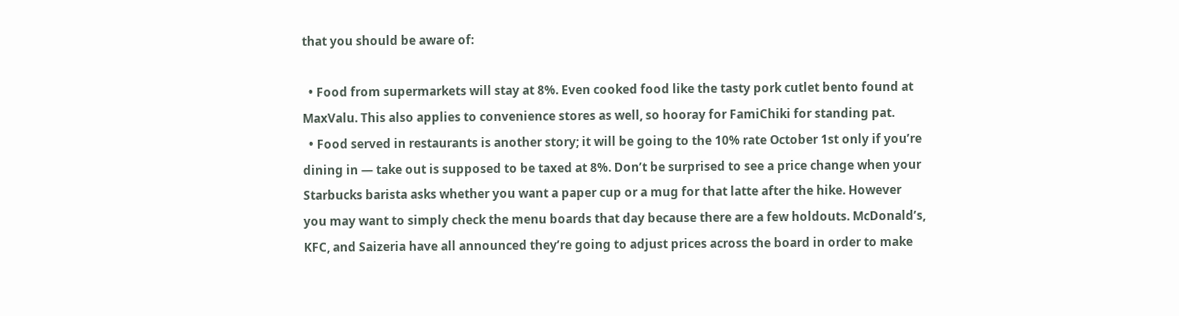that you should be aware of:

  • Food from supermarkets will stay at 8%. Even cooked food like the tasty pork cutlet bento found at MaxValu. This also applies to convenience stores as well, so hooray for FamiChiki for standing pat.
  • Food served in restaurants is another story; it will be going to the 10% rate October 1st only if you’re dining in — take out is supposed to be taxed at 8%. Don’t be surprised to see a price change when your Starbucks barista asks whether you want a paper cup or a mug for that latte after the hike. However you may want to simply check the menu boards that day because there are a few holdouts. McDonald’s, KFC, and Saizeria have all announced they’re going to adjust prices across the board in order to make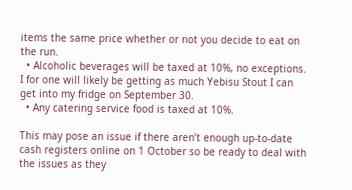items the same price whether or not you decide to eat on the run.
  • Alcoholic beverages will be taxed at 10%, no exceptions. I for one will likely be getting as much Yebisu Stout I can get into my fridge on September 30.
  • Any catering service food is taxed at 10%.

This may pose an issue if there aren’t enough up-to-date cash registers online on 1 October so be ready to deal with the issues as they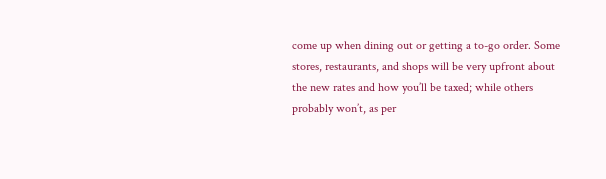come up when dining out or getting a to-go order. Some stores, restaurants, and shops will be very upfront about the new rates and how you’ll be taxed; while others probably won’t, as per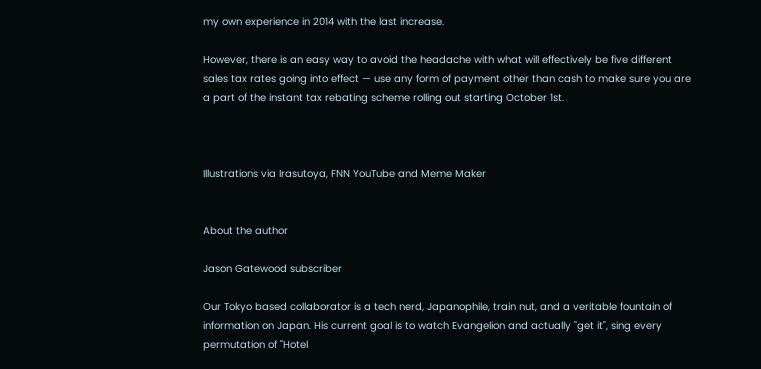my own experience in 2014 with the last increase.

However, there is an easy way to avoid the headache with what will effectively be five different sales tax rates going into effect — use any form of payment other than cash to make sure you are a part of the instant tax rebating scheme rolling out starting October 1st.



Illustrations via Irasutoya, FNN YouTube and Meme Maker


About the author

Jason Gatewood subscriber

Our Tokyo based collaborator is a tech nerd, Japanophile, train nut, and a veritable fountain of information on Japan. His current goal is to watch Evangelion and actually "get it", sing every permutation of "Hotel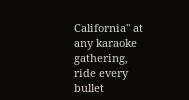California" at any karaoke gathering, ride every bullet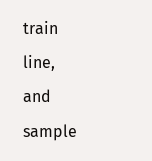train line, and sample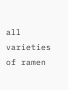all varieties of ramen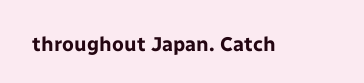throughout Japan. Catch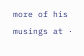more of his musings at ·